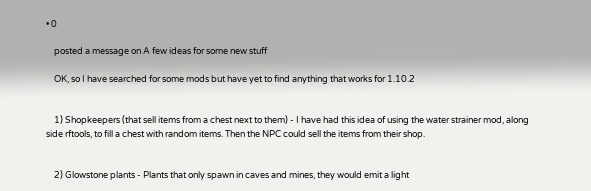• 0

    posted a message on A few ideas for some new stuff

    OK, so I have searched for some mods but have yet to find anything that works for 1.10.2


    1) Shopkeepers (that sell items from a chest next to them) - I have had this idea of using the water strainer mod, along side rftools, to fill a chest with random items. Then the NPC could sell the items from their shop.


    2) Glowstone plants - Plants that only spawn in caves and mines, they would emit a light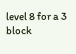level 8 for a 3 block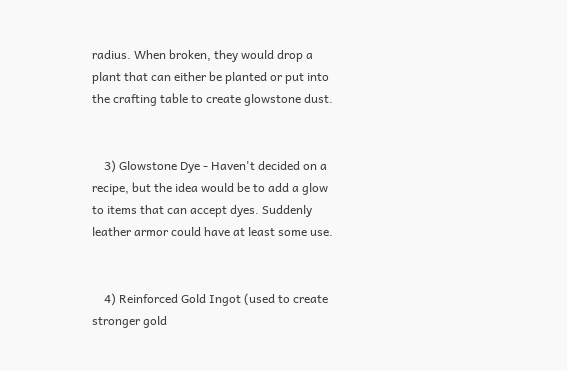radius. When broken, they would drop a plant that can either be planted or put into the crafting table to create glowstone dust.


    3) Glowstone Dye - Haven't decided on a recipe, but the idea would be to add a glow to items that can accept dyes. Suddenly leather armor could have at least some use.


    4) Reinforced Gold Ingot (used to create stronger gold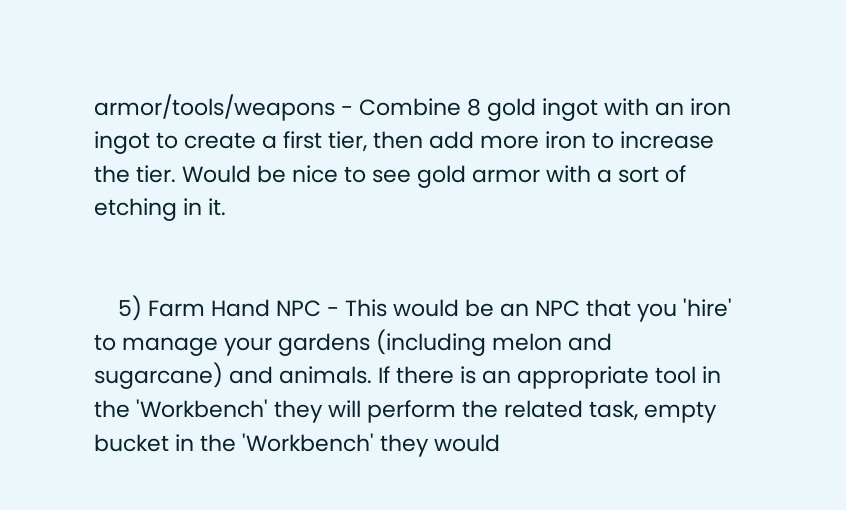armor/tools/weapons - Combine 8 gold ingot with an iron ingot to create a first tier, then add more iron to increase the tier. Would be nice to see gold armor with a sort of etching in it.


    5) Farm Hand NPC - This would be an NPC that you 'hire' to manage your gardens (including melon and sugarcane) and animals. If there is an appropriate tool in the 'Workbench' they will perform the related task, empty bucket in the 'Workbench' they would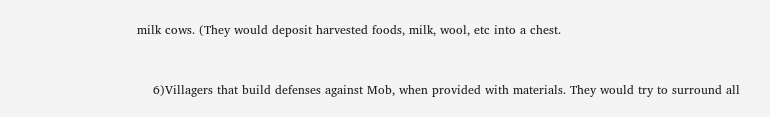milk cows. (They would deposit harvested foods, milk, wool, etc into a chest.


    6)Villagers that build defenses against Mob, when provided with materials. They would try to surround all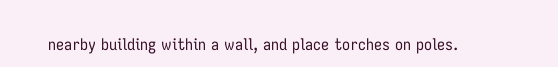nearby building within a wall, and place torches on poles.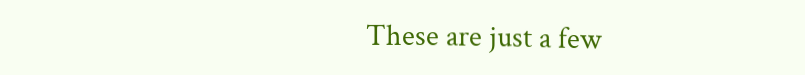These are just a few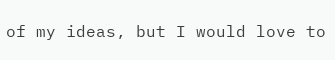of my ideas, but I would love to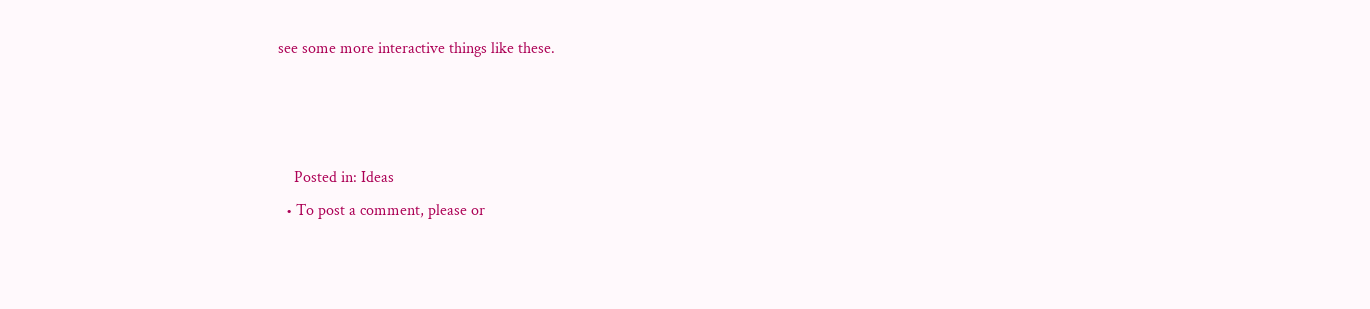see some more interactive things like these.



    Posted in: Ideas
  • To post a comment, please or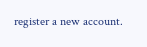register a new account.